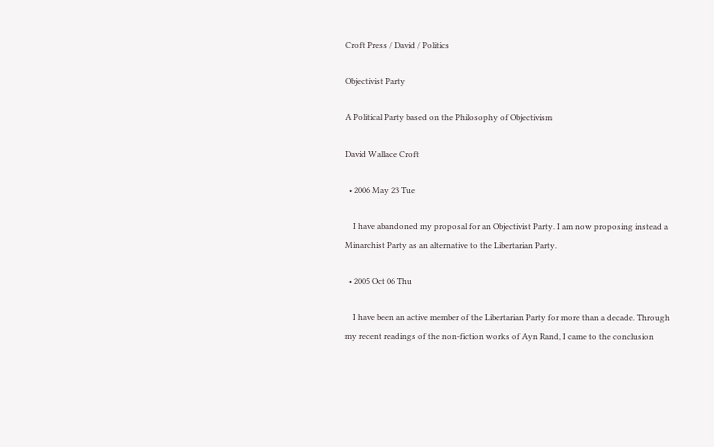Croft Press / David / Politics

Objectivist Party

A Political Party based on the Philosophy of Objectivism

David Wallace Croft

  • 2006 May 23 Tue

    I have abandoned my proposal for an Objectivist Party. I am now proposing instead a Minarchist Party as an alternative to the Libertarian Party.

  • 2005 Oct 06 Thu

    I have been an active member of the Libertarian Party for more than a decade. Through my recent readings of the non-fiction works of Ayn Rand, I came to the conclusion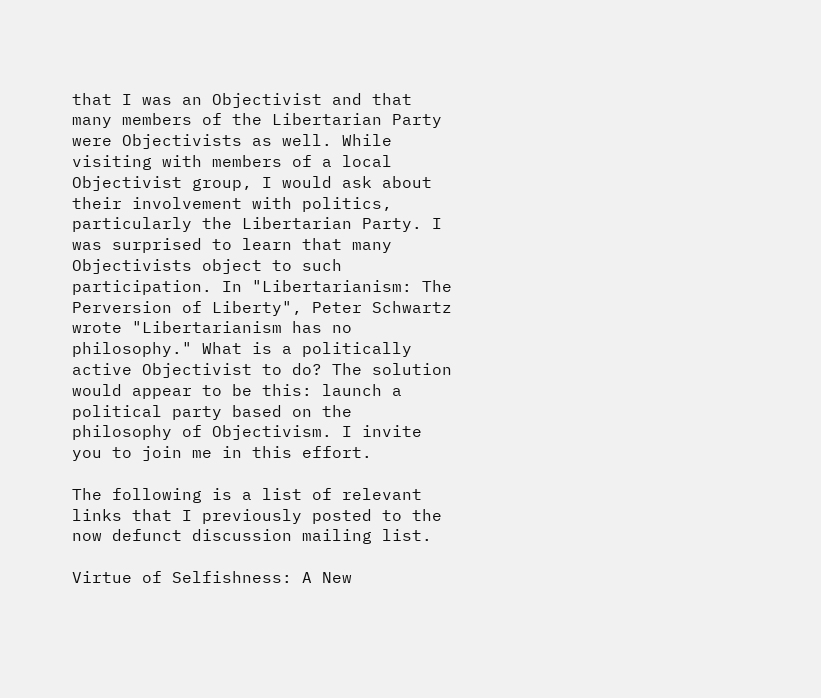that I was an Objectivist and that many members of the Libertarian Party were Objectivists as well. While visiting with members of a local Objectivist group, I would ask about their involvement with politics, particularly the Libertarian Party. I was surprised to learn that many Objectivists object to such participation. In "Libertarianism: The Perversion of Liberty", Peter Schwartz wrote "Libertarianism has no philosophy." What is a politically active Objectivist to do? The solution would appear to be this: launch a political party based on the philosophy of Objectivism. I invite you to join me in this effort.

The following is a list of relevant links that I previously posted to the now defunct discussion mailing list.

Virtue of Selfishness: A New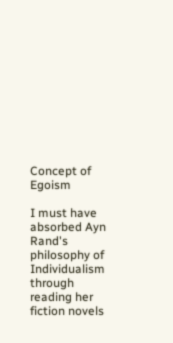Concept of Egoism

I must have absorbed Ayn Rand's philosophy of Individualism through reading her fiction novels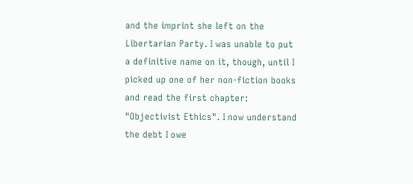and the imprint she left on the Libertarian Party. I was unable to put a definitive name on it, though, until I picked up one of her non-fiction books and read the first chapter: "Objectivist Ethics". I now understand the debt I owe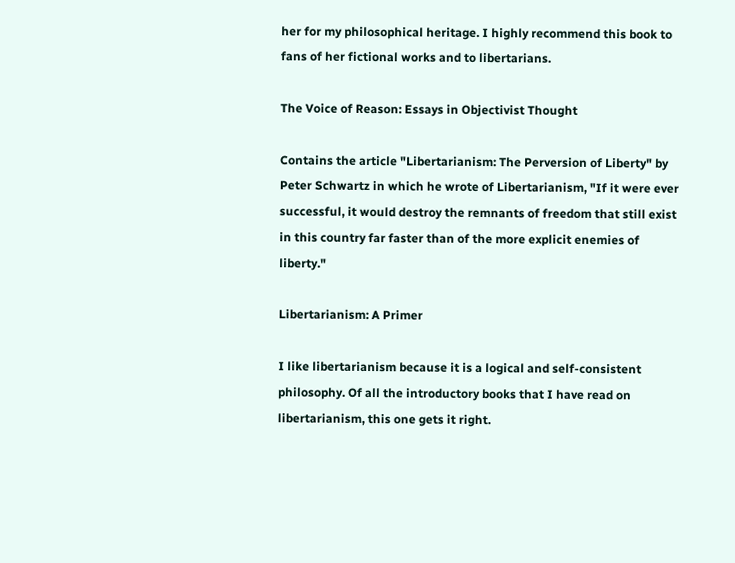her for my philosophical heritage. I highly recommend this book to fans of her fictional works and to libertarians.

The Voice of Reason: Essays in Objectivist Thought

Contains the article "Libertarianism: The Perversion of Liberty" by Peter Schwartz in which he wrote of Libertarianism, "If it were ever successful, it would destroy the remnants of freedom that still exist in this country far faster than of the more explicit enemies of liberty."

Libertarianism: A Primer

I like libertarianism because it is a logical and self-consistent philosophy. Of all the introductory books that I have read on libertarianism, this one gets it right.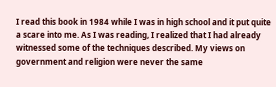I read this book in 1984 while I was in high school and it put quite a scare into me. As I was reading, I realized that I had already witnessed some of the techniques described. My views on government and religion were never the same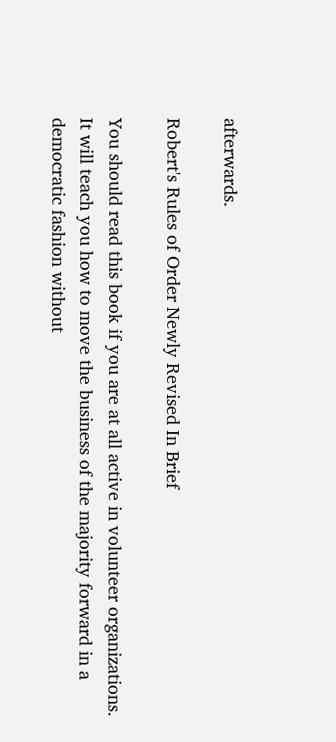afterwards.

Robert's Rules of Order Newly Revised In Brief

You should read this book if you are at all active in volunteer organizations. It will teach you how to move the business of the majority forward in a democratic fashion without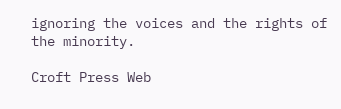ignoring the voices and the rights of the minority.

Croft Press Web